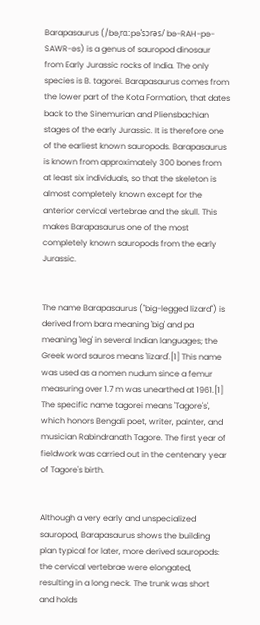Barapasaurus (/bəˌrɑːpəˈsɔrəs/ bə-RAH-pə-SAWR-əs) is a genus of sauropod dinosaur from Early Jurassic rocks of India. The only species is B. tagorei. Barapasaurus comes from the lower part of the Kota Formation, that dates back to the Sinemurian and Pliensbachian stages of the early Jurassic. It is therefore one of the earliest known sauropods. Barapasaurus is known from approximately 300 bones from at least six individuals, so that the skeleton is almost completely known except for the anterior cervical vertebrae and the skull. This makes Barapasaurus one of the most completely known sauropods from the early Jurassic.


The name Barapasaurus ("big-legged lizard") is derived from bara meaning 'big' and pa meaning 'leg' in several Indian languages; the Greek word sauros means 'lizard'.[1] This name was used as a nomen nudum since a femur measuring over 1.7 m was unearthed at 1961.[1] The specific name tagorei means 'Tagore's', which honors Bengali poet, writer, painter, and musician Rabindranath Tagore. The first year of fieldwork was carried out in the centenary year of Tagore's birth.


Although a very early and unspecialized sauropod, Barapasaurus shows the building plan typical for later, more derived sauropods: the cervical vertebrae were elongated, resulting in a long neck. The trunk was short and holds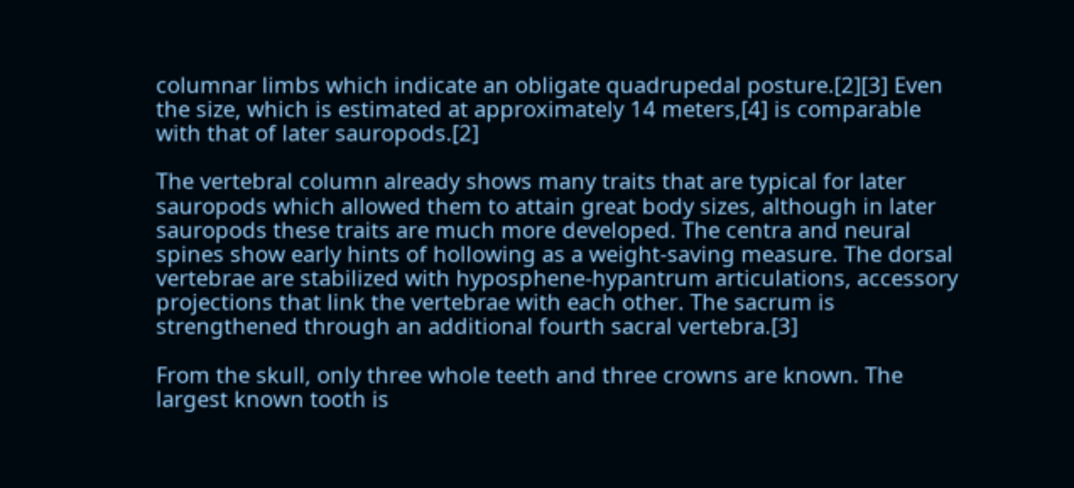columnar limbs which indicate an obligate quadrupedal posture.[2][3] Even the size, which is estimated at approximately 14 meters,[4] is comparable with that of later sauropods.[2]

The vertebral column already shows many traits that are typical for later sauropods which allowed them to attain great body sizes, although in later sauropods these traits are much more developed. The centra and neural spines show early hints of hollowing as a weight-saving measure. The dorsal vertebrae are stabilized with hyposphene-hypantrum articulations, accessory projections that link the vertebrae with each other. The sacrum is strengthened through an additional fourth sacral vertebra.[3]

From the skull, only three whole teeth and three crowns are known. The largest known tooth is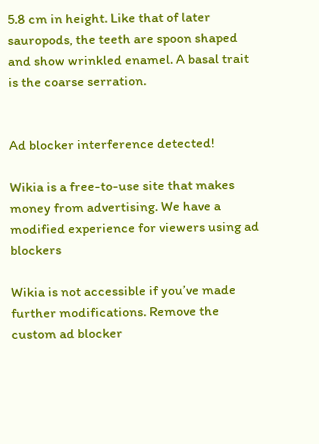5.8 cm in height. Like that of later sauropods, the teeth are spoon shaped and show wrinkled enamel. A basal trait is the coarse serration.


Ad blocker interference detected!

Wikia is a free-to-use site that makes money from advertising. We have a modified experience for viewers using ad blockers

Wikia is not accessible if you’ve made further modifications. Remove the custom ad blocker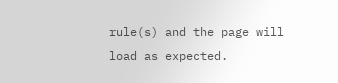rule(s) and the page will load as expected.